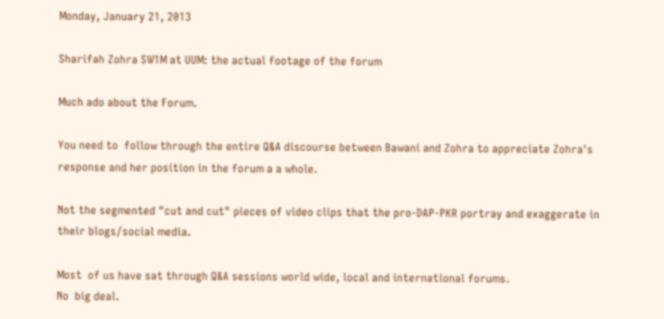Monday, January 21, 2013

Sharifah Zohra SW1M at UUM: the actual footage of the forum

Much ado about the Forum.

You need to  follow through the entire Q&A discourse between Bawani and Zohra to appreciate Zohra's response and her position in the forum a a whole.

Not the segmented "cut and cut" pieces of video clips that the pro-DAP-PKR portray and exaggerate in their blogs/social media.

Most  of us have sat through Q&A sessions world wide, local and international forums.
No  big deal.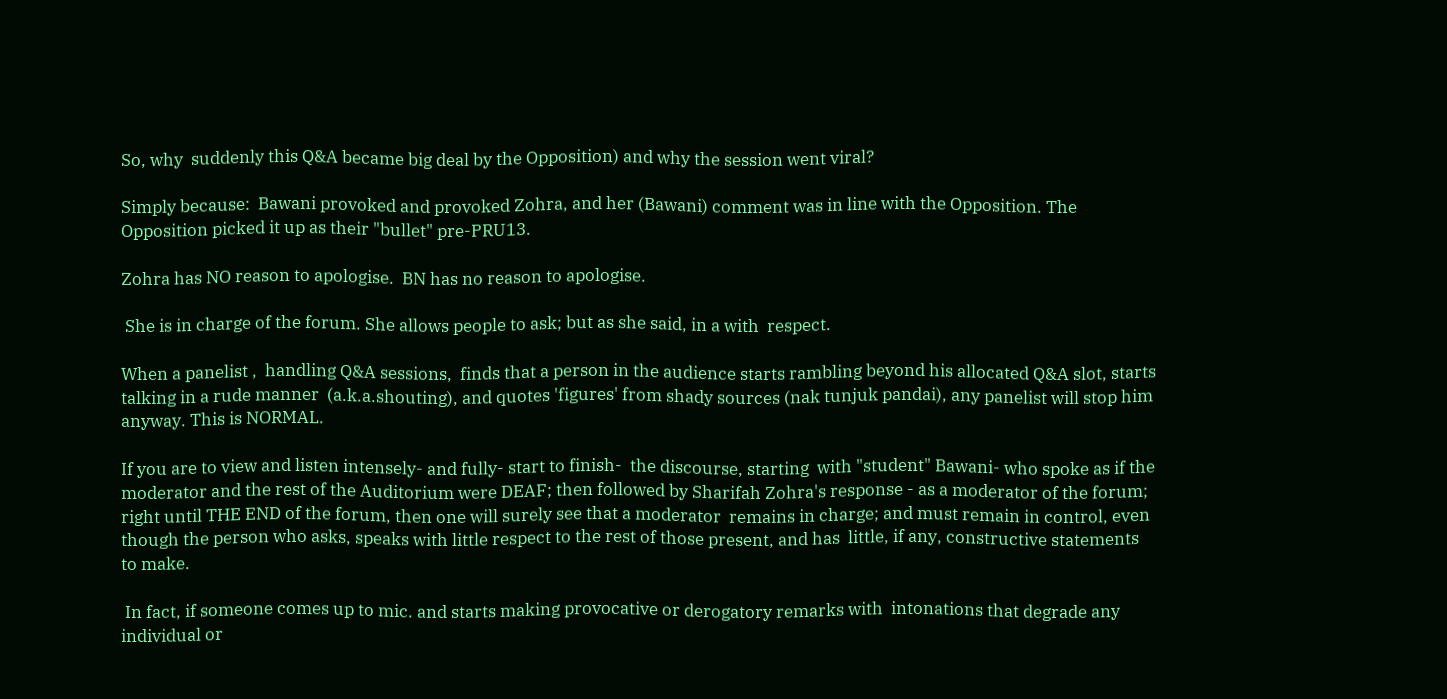So, why  suddenly this Q&A became big deal by the Opposition) and why the session went viral?

Simply because:  Bawani provoked and provoked Zohra, and her (Bawani) comment was in line with the Opposition. The Opposition picked it up as their "bullet" pre-PRU13.

Zohra has NO reason to apologise.  BN has no reason to apologise.

 She is in charge of the forum. She allows people to ask; but as she said, in a with  respect.

When a panelist ,  handling Q&A sessions,  finds that a person in the audience starts rambling beyond his allocated Q&A slot, starts talking in a rude manner  (a.k.a.shouting), and quotes 'figures' from shady sources (nak tunjuk pandai), any panelist will stop him anyway. This is NORMAL.

If you are to view and listen intensely- and fully- start to finish-  the discourse, starting  with "student" Bawani- who spoke as if the moderator and the rest of the Auditorium were DEAF; then followed by Sharifah Zohra's response - as a moderator of the forum; right until THE END of the forum, then one will surely see that a moderator  remains in charge; and must remain in control, even though the person who asks, speaks with little respect to the rest of those present, and has  little, if any, constructive statements to make.

 In fact, if someone comes up to mic. and starts making provocative or derogatory remarks with  intonations that degrade any individual or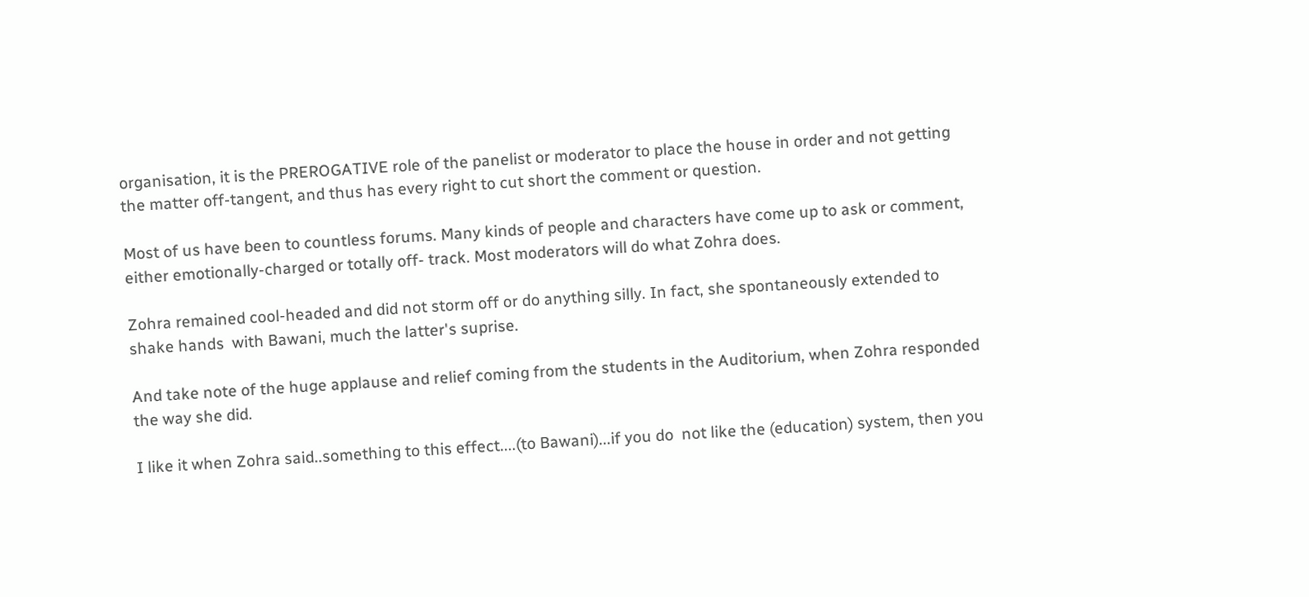organisation, it is the PREROGATIVE role of the panelist or moderator to place the house in order and not getting the matter off-tangent, and thus has every right to cut short the comment or question.

Most of us have been to countless forums. Many kinds of people and characters have come up to ask or comment, either emotionally-charged or totally off- track. Most moderators will do what Zohra does.

Zohra remained cool-headed and did not storm off or do anything silly. In fact, she spontaneously extended to shake hands  with Bawani, much the latter's suprise.

And take note of the huge applause and relief coming from the students in the Auditorium, when Zohra responded the way she did.

I like it when Zohra said..something to this effect....(to Bawani)...if you do  not like the (education) system, then you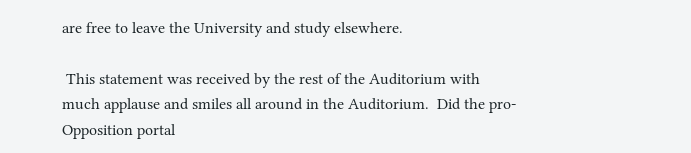are free to leave the University and study elsewhere.

 This statement was received by the rest of the Auditorium with much applause and smiles all around in the Auditorium.  Did the pro-Opposition portal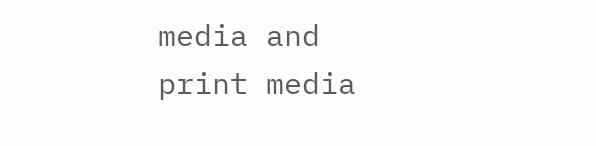media and print media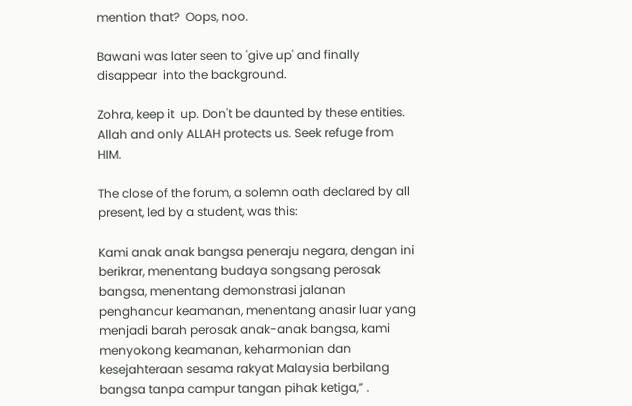mention that?  Oops, noo.

Bawani was later seen to 'give up' and finally disappear  into the background.

Zohra, keep it  up. Don't be daunted by these entities. Allah and only ALLAH protects us. Seek refuge from HIM.

The close of the forum, a solemn oath declared by all present, led by a student, was this:

Kami anak anak bangsa peneraju negara, dengan ini berikrar, menentang budaya songsang perosak bangsa, menentang demonstrasi jalanan penghancur keamanan, menentang anasir luar yang menjadi barah perosak anak-anak bangsa, kami menyokong keamanan, keharmonian dan kesejahteraan sesama rakyat Malaysia berbilang bangsa tanpa campur tangan pihak ketiga,” .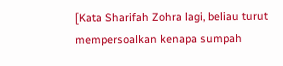[Kata Sharifah Zohra lagi, beliau turut mempersoalkan kenapa sumpah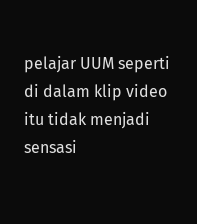pelajar UUM seperti di dalam klip video itu tidak menjadi sensasi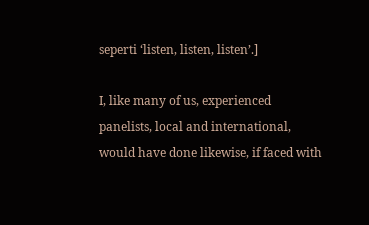seperti ‘listen, listen, listen’.]

I, like many of us, experienced panelists, local and international, would have done likewise, if faced with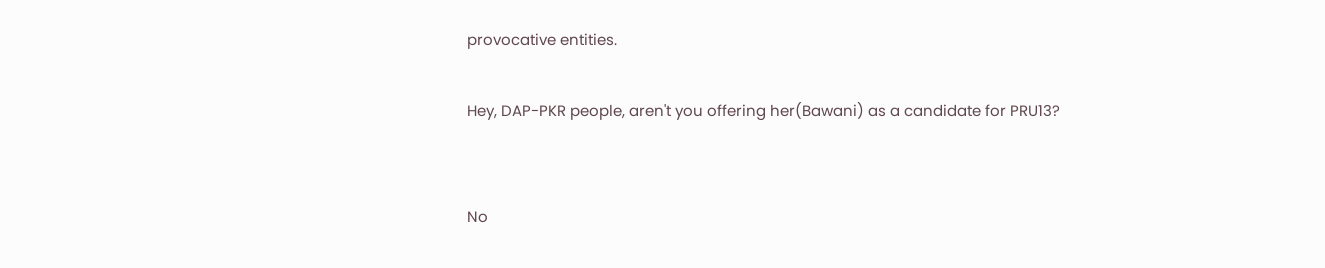provocative entities.

Hey, DAP-PKR people, aren't you offering her(Bawani) as a candidate for PRU13?


No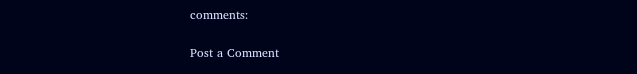comments:

Post a Comment